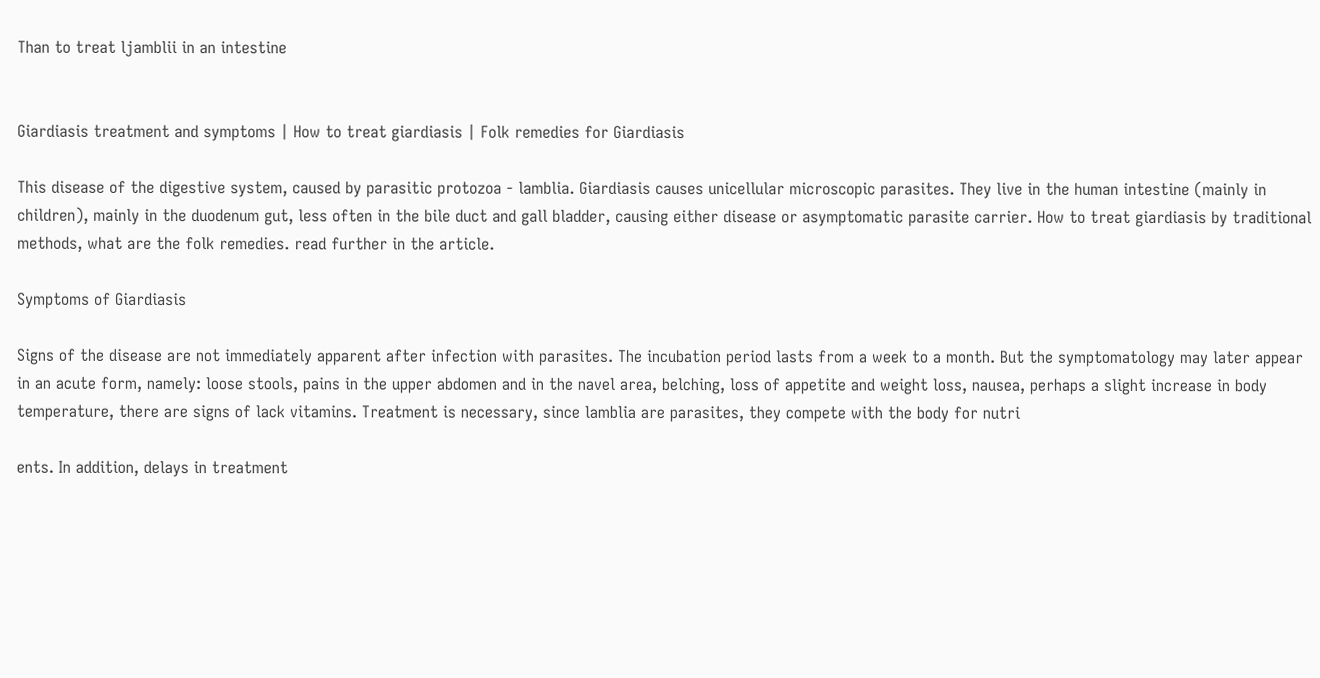Than to treat ljamblii in an intestine


Giardiasis treatment and symptoms | How to treat giardiasis | Folk remedies for Giardiasis

This disease of the digestive system, caused by parasitic protozoa - lamblia. Giardiasis causes unicellular microscopic parasites. They live in the human intestine (mainly in children), mainly in the duodenum gut, less often in the bile duct and gall bladder, causing either disease or asymptomatic parasite carrier. How to treat giardiasis by traditional methods, what are the folk remedies. read further in the article.

Symptoms of Giardiasis

Signs of the disease are not immediately apparent after infection with parasites. The incubation period lasts from a week to a month. But the symptomatology may later appear in an acute form, namely: loose stools, pains in the upper abdomen and in the navel area, belching, loss of appetite and weight loss, nausea, perhaps a slight increase in body temperature, there are signs of lack vitamins. Treatment is necessary, since lamblia are parasites, they compete with the body for nutri

ents. In addition, delays in treatment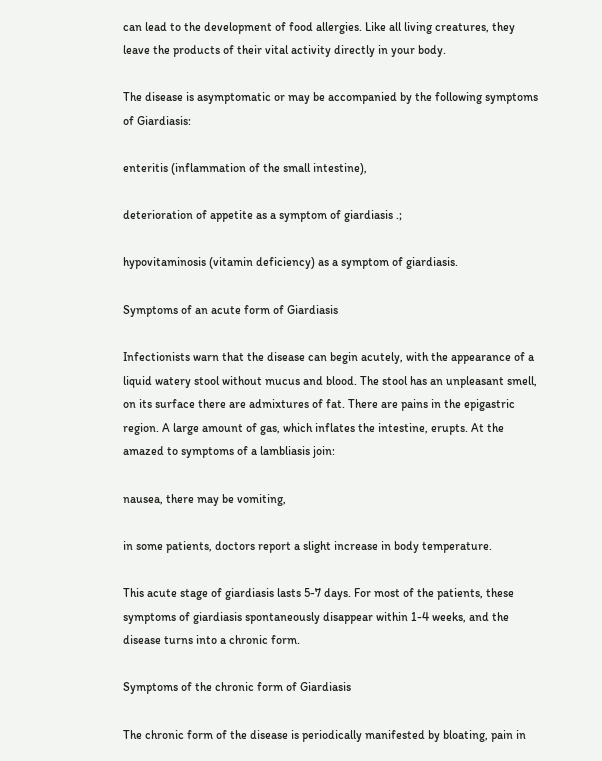can lead to the development of food allergies. Like all living creatures, they leave the products of their vital activity directly in your body.

The disease is asymptomatic or may be accompanied by the following symptoms of Giardiasis:

enteritis (inflammation of the small intestine),

deterioration of appetite as a symptom of giardiasis .;

hypovitaminosis (vitamin deficiency) as a symptom of giardiasis.

Symptoms of an acute form of Giardiasis

Infectionists warn that the disease can begin acutely, with the appearance of a liquid watery stool without mucus and blood. The stool has an unpleasant smell, on its surface there are admixtures of fat. There are pains in the epigastric region. A large amount of gas, which inflates the intestine, erupts. At the amazed to symptoms of a lambliasis join:

nausea, there may be vomiting,

in some patients, doctors report a slight increase in body temperature.

This acute stage of giardiasis lasts 5-7 days. For most of the patients, these symptoms of giardiasis spontaneously disappear within 1-4 weeks, and the disease turns into a chronic form.

Symptoms of the chronic form of Giardiasis

The chronic form of the disease is periodically manifested by bloating, pain in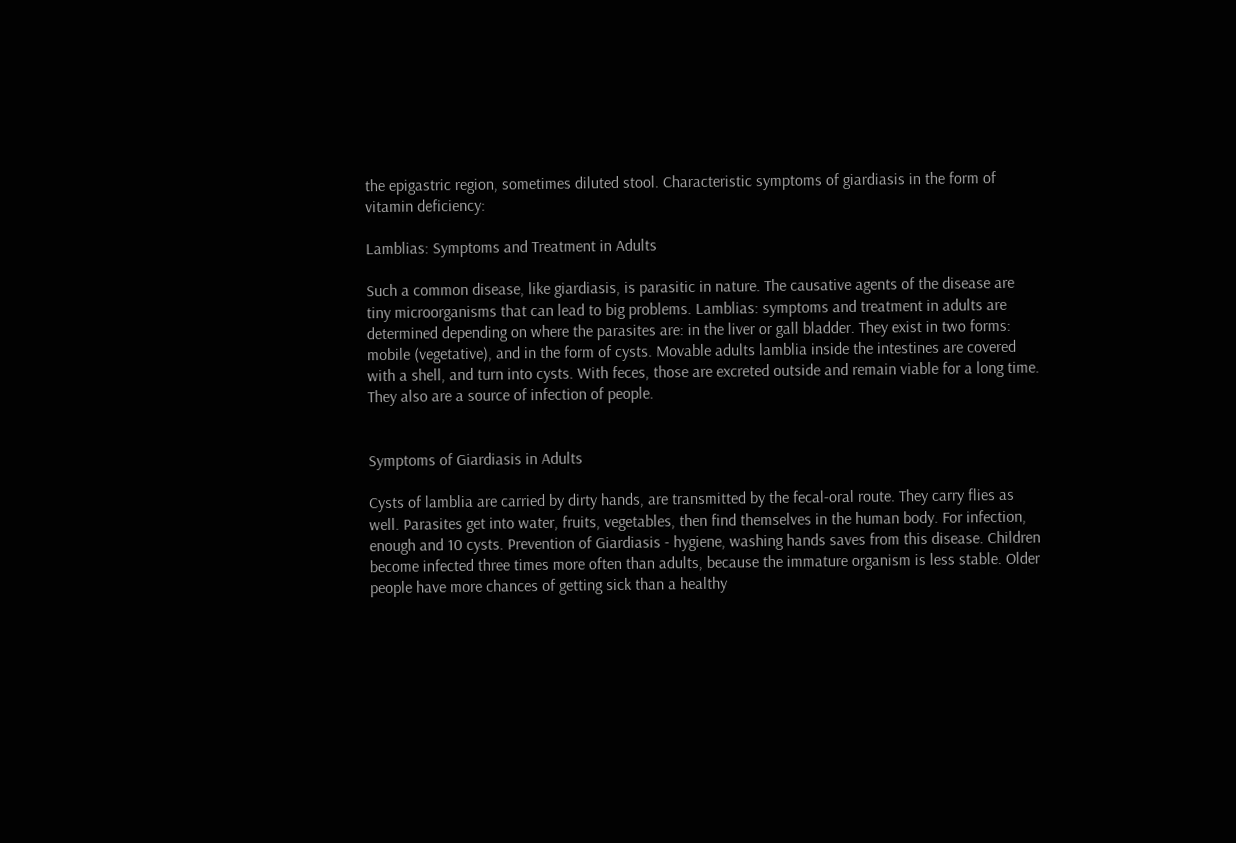the epigastric region, sometimes diluted stool. Characteristic symptoms of giardiasis in the form of vitamin deficiency:

Lamblias: Symptoms and Treatment in Adults

Such a common disease, like giardiasis, is parasitic in nature. The causative agents of the disease are tiny microorganisms that can lead to big problems. Lamblias: symptoms and treatment in adults are determined depending on where the parasites are: in the liver or gall bladder. They exist in two forms: mobile (vegetative), and in the form of cysts. Movable adults lamblia inside the intestines are covered with a shell, and turn into cysts. With feces, those are excreted outside and remain viable for a long time. They also are a source of infection of people.


Symptoms of Giardiasis in Adults

Cysts of lamblia are carried by dirty hands, are transmitted by the fecal-oral route. They carry flies as well. Parasites get into water, fruits, vegetables, then find themselves in the human body. For infection, enough and 10 cysts. Prevention of Giardiasis - hygiene, washing hands saves from this disease. Children become infected three times more often than adults, because the immature organism is less stable. Older people have more chances of getting sick than a healthy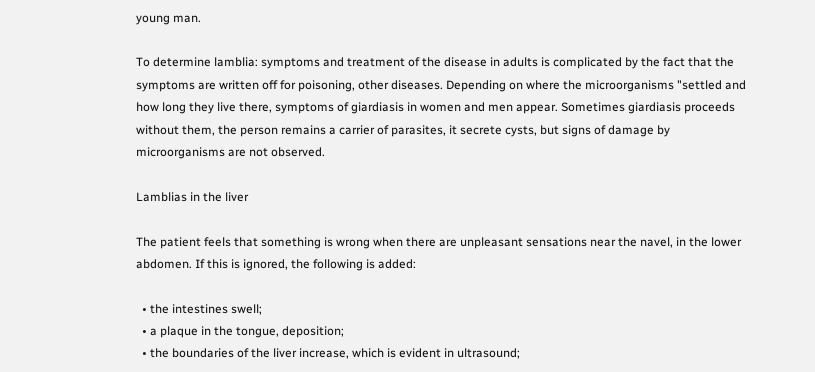young man.

To determine lamblia: symptoms and treatment of the disease in adults is complicated by the fact that the symptoms are written off for poisoning, other diseases. Depending on where the microorganisms "settled and how long they live there, symptoms of giardiasis in women and men appear. Sometimes giardiasis proceeds without them, the person remains a carrier of parasites, it secrete cysts, but signs of damage by microorganisms are not observed.

Lamblias in the liver

The patient feels that something is wrong when there are unpleasant sensations near the navel, in the lower abdomen. If this is ignored, the following is added:

  • the intestines swell;
  • a plaque in the tongue, deposition;
  • the boundaries of the liver increase, which is evident in ultrasound;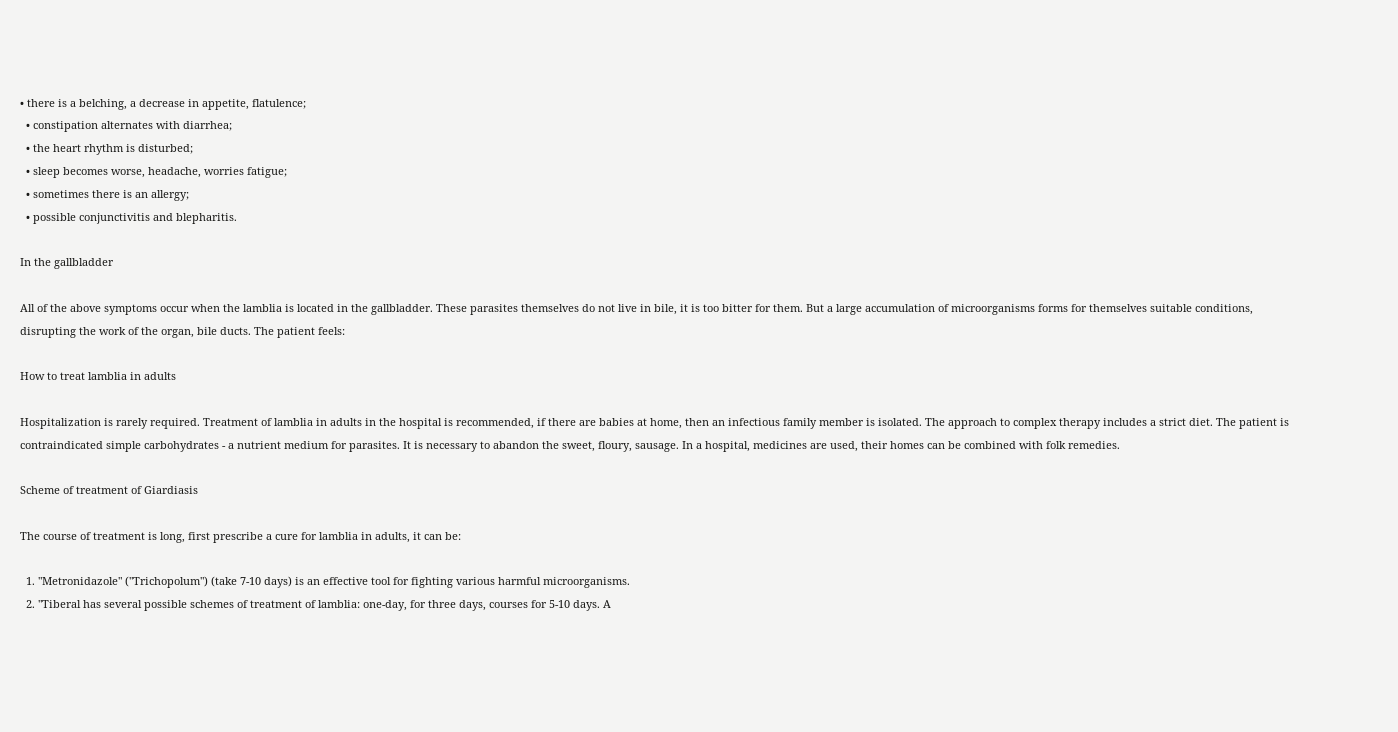• there is a belching, a decrease in appetite, flatulence;
  • constipation alternates with diarrhea;
  • the heart rhythm is disturbed;
  • sleep becomes worse, headache, worries fatigue;
  • sometimes there is an allergy;
  • possible conjunctivitis and blepharitis.

In the gallbladder

All of the above symptoms occur when the lamblia is located in the gallbladder. These parasites themselves do not live in bile, it is too bitter for them. But a large accumulation of microorganisms forms for themselves suitable conditions, disrupting the work of the organ, bile ducts. The patient feels:

How to treat lamblia in adults

Hospitalization is rarely required. Treatment of lamblia in adults in the hospital is recommended, if there are babies at home, then an infectious family member is isolated. The approach to complex therapy includes a strict diet. The patient is contraindicated simple carbohydrates - a nutrient medium for parasites. It is necessary to abandon the sweet, floury, sausage. In a hospital, medicines are used, their homes can be combined with folk remedies.

Scheme of treatment of Giardiasis

The course of treatment is long, first prescribe a cure for lamblia in adults, it can be:

  1. "Metronidazole" ("Trichopolum") (take 7-10 days) is an effective tool for fighting various harmful microorganisms.
  2. "Tiberal has several possible schemes of treatment of lamblia: one-day, for three days, courses for 5-10 days. A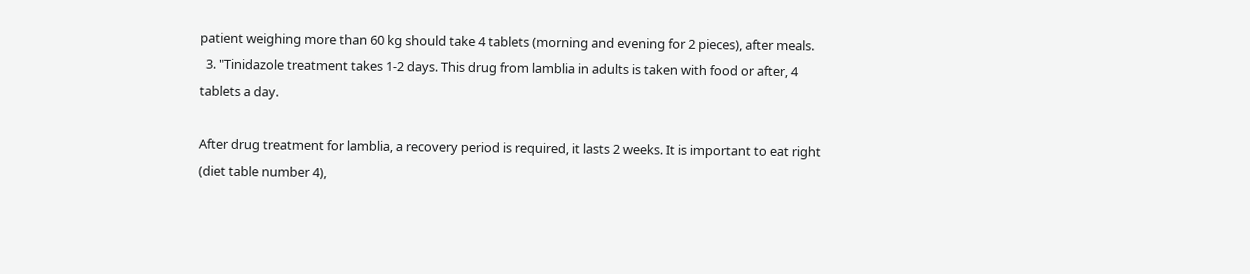patient weighing more than 60 kg should take 4 tablets (morning and evening for 2 pieces), after meals.
  3. "Tinidazole treatment takes 1-2 days. This drug from lamblia in adults is taken with food or after, 4 tablets a day.

After drug treatment for lamblia, a recovery period is required, it lasts 2 weeks. It is important to eat right (diet table number 4),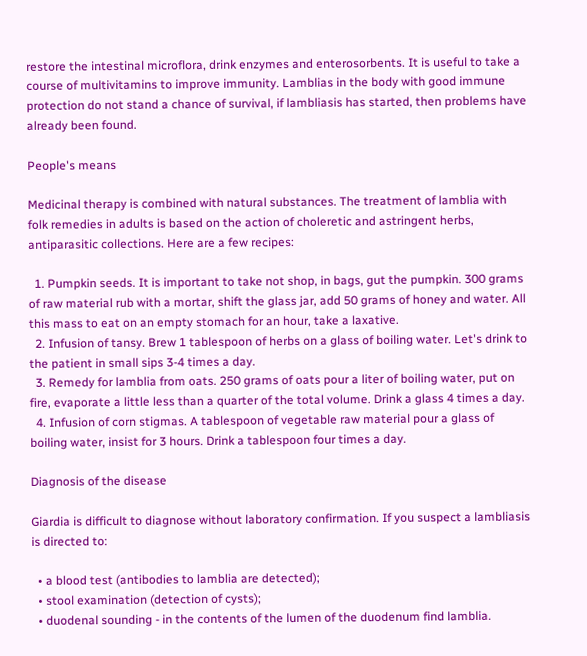restore the intestinal microflora, drink enzymes and enterosorbents. It is useful to take a course of multivitamins to improve immunity. Lamblias in the body with good immune protection do not stand a chance of survival, if lambliasis has started, then problems have already been found.

People's means

Medicinal therapy is combined with natural substances. The treatment of lamblia with folk remedies in adults is based on the action of choleretic and astringent herbs, antiparasitic collections. Here are a few recipes:

  1. Pumpkin seeds. It is important to take not shop, in bags, gut the pumpkin. 300 grams of raw material rub with a mortar, shift the glass jar, add 50 grams of honey and water. All this mass to eat on an empty stomach for an hour, take a laxative.
  2. Infusion of tansy. Brew 1 tablespoon of herbs on a glass of boiling water. Let's drink to the patient in small sips 3-4 times a day.
  3. Remedy for lamblia from oats. 250 grams of oats pour a liter of boiling water, put on fire, evaporate a little less than a quarter of the total volume. Drink a glass 4 times a day.
  4. Infusion of corn stigmas. A tablespoon of vegetable raw material pour a glass of boiling water, insist for 3 hours. Drink a tablespoon four times a day.

Diagnosis of the disease

Giardia is difficult to diagnose without laboratory confirmation. If you suspect a lambliasis is directed to:

  • a blood test (antibodies to lamblia are detected);
  • stool examination (detection of cysts);
  • duodenal sounding - in the contents of the lumen of the duodenum find lamblia.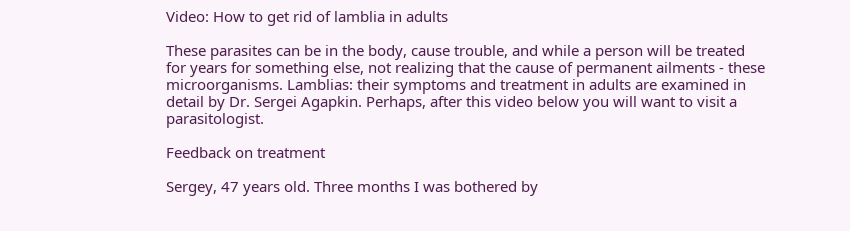Video: How to get rid of lamblia in adults

These parasites can be in the body, cause trouble, and while a person will be treated for years for something else, not realizing that the cause of permanent ailments - these microorganisms. Lamblias: their symptoms and treatment in adults are examined in detail by Dr. Sergei Agapkin. Perhaps, after this video below you will want to visit a parasitologist.

Feedback on treatment

Sergey, 47 years old. Three months I was bothered by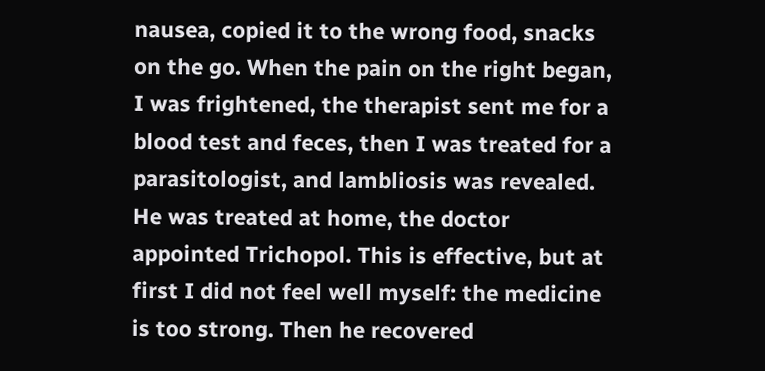nausea, copied it to the wrong food, snacks on the go. When the pain on the right began, I was frightened, the therapist sent me for a blood test and feces, then I was treated for a parasitologist, and lambliosis was revealed. He was treated at home, the doctor appointed Trichopol. This is effective, but at first I did not feel well myself: the medicine is too strong. Then he recovered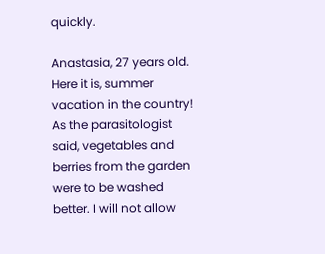quickly.

Anastasia, 27 years old. Here it is, summer vacation in the country! As the parasitologist said, vegetables and berries from the garden were to be washed better. I will not allow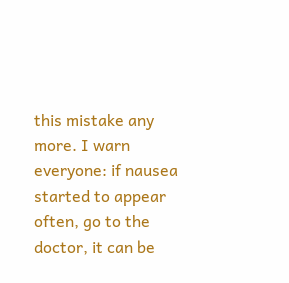this mistake any more. I warn everyone: if nausea started to appear often, go to the doctor, it can be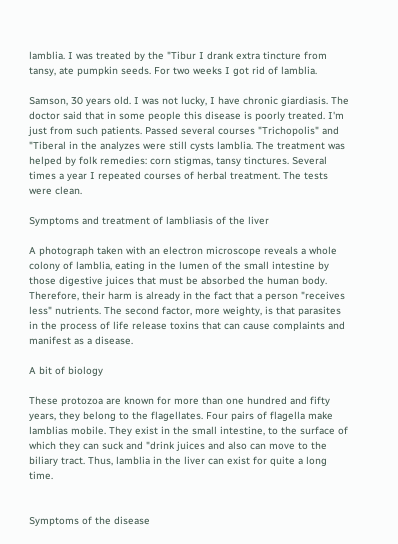lamblia. I was treated by the "Tibur I drank extra tincture from tansy, ate pumpkin seeds. For two weeks I got rid of lamblia.

Samson, 30 years old. I was not lucky, I have chronic giardiasis. The doctor said that in some people this disease is poorly treated. I'm just from such patients. Passed several courses "Trichopolis" and "Tiberal in the analyzes were still cysts lamblia. The treatment was helped by folk remedies: corn stigmas, tansy tinctures. Several times a year I repeated courses of herbal treatment. The tests were clean.

Symptoms and treatment of lambliasis of the liver

A photograph taken with an electron microscope reveals a whole colony of lamblia, eating in the lumen of the small intestine by those digestive juices that must be absorbed the human body. Therefore, their harm is already in the fact that a person "receives less" nutrients. The second factor, more weighty, is that parasites in the process of life release toxins that can cause complaints and manifest as a disease.

A bit of biology

These protozoa are known for more than one hundred and fifty years, they belong to the flagellates. Four pairs of flagella make lamblias mobile. They exist in the small intestine, to the surface of which they can suck and "drink juices and also can move to the biliary tract. Thus, lamblia in the liver can exist for quite a long time.


Symptoms of the disease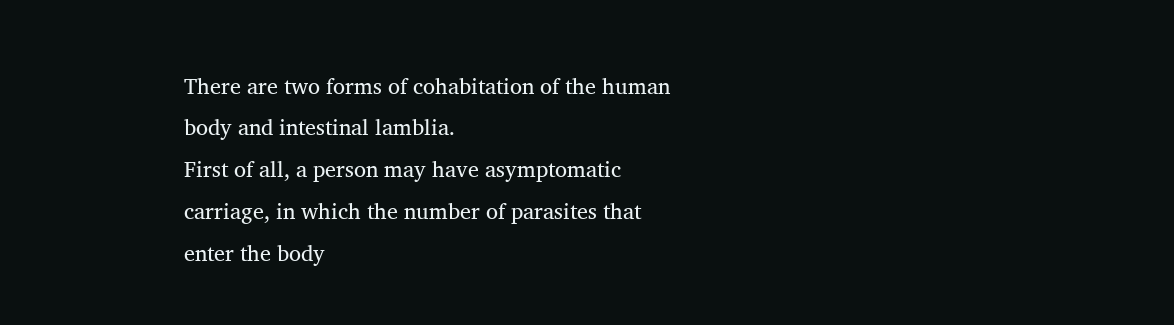There are two forms of cohabitation of the human body and intestinal lamblia.
First of all, a person may have asymptomatic carriage, in which the number of parasites that enter the body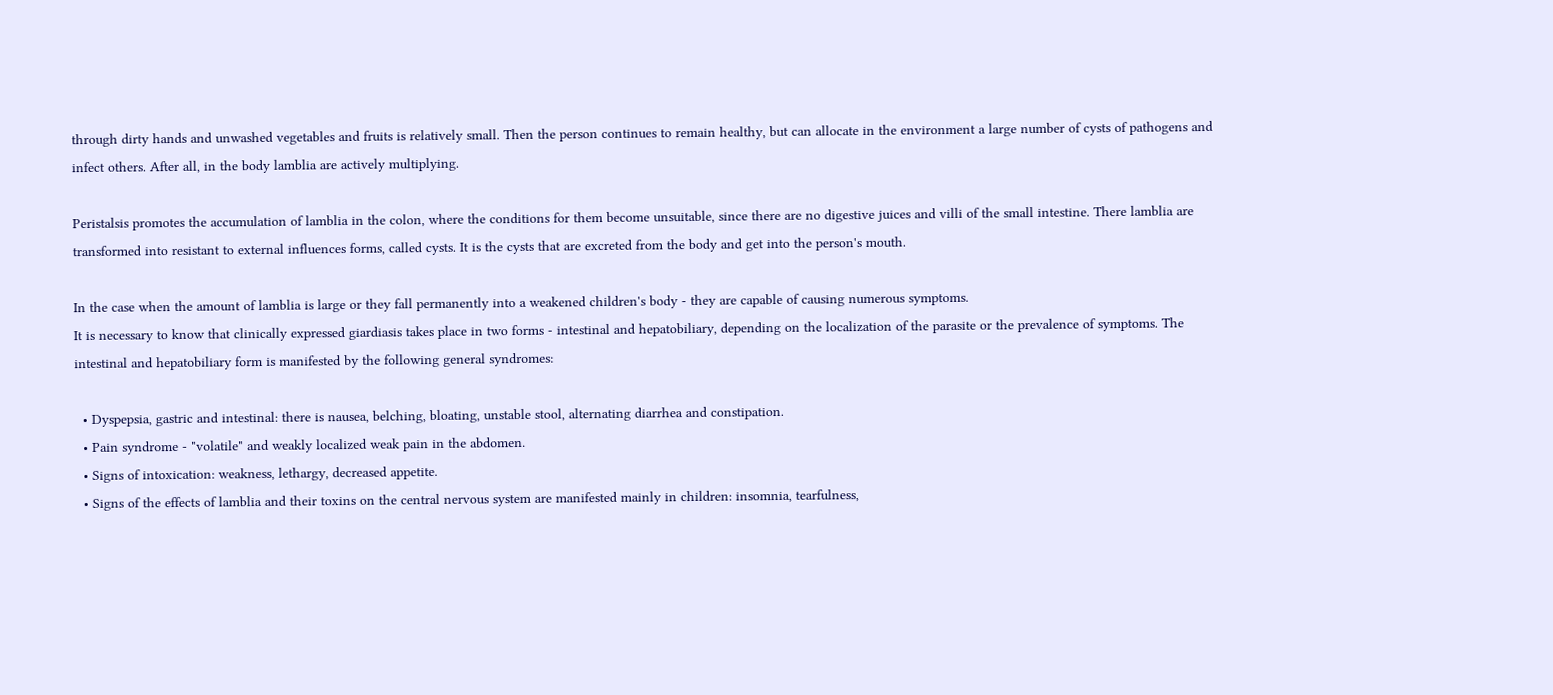through dirty hands and unwashed vegetables and fruits is relatively small. Then the person continues to remain healthy, but can allocate in the environment a large number of cysts of pathogens and infect others. After all, in the body lamblia are actively multiplying.

Peristalsis promotes the accumulation of lamblia in the colon, where the conditions for them become unsuitable, since there are no digestive juices and villi of the small intestine. There lamblia are transformed into resistant to external influences forms, called cysts. It is the cysts that are excreted from the body and get into the person's mouth.

In the case when the amount of lamblia is large or they fall permanently into a weakened children's body - they are capable of causing numerous symptoms.
It is necessary to know that clinically expressed giardiasis takes place in two forms - intestinal and hepatobiliary, depending on the localization of the parasite or the prevalence of symptoms. The intestinal and hepatobiliary form is manifested by the following general syndromes:

  • Dyspepsia, gastric and intestinal: there is nausea, belching, bloating, unstable stool, alternating diarrhea and constipation.
  • Pain syndrome - "volatile" and weakly localized weak pain in the abdomen.
  • Signs of intoxication: weakness, lethargy, decreased appetite.
  • Signs of the effects of lamblia and their toxins on the central nervous system are manifested mainly in children: insomnia, tearfulness,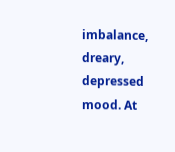imbalance, dreary, depressed mood. At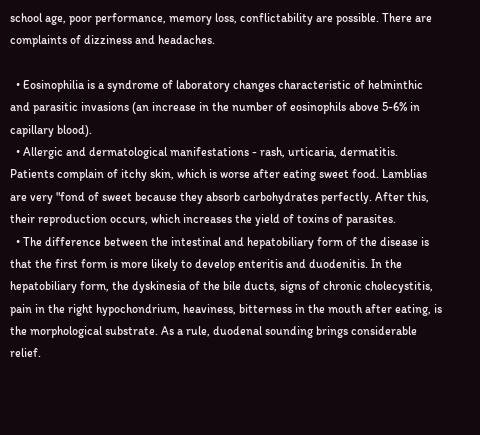school age, poor performance, memory loss, conflictability are possible. There are complaints of dizziness and headaches.

  • Eosinophilia is a syndrome of laboratory changes characteristic of helminthic and parasitic invasions (an increase in the number of eosinophils above 5-6% in capillary blood).
  • Allergic and dermatological manifestations - rash, urticaria, dermatitis. Patients complain of itchy skin, which is worse after eating sweet food. Lamblias are very "fond of sweet because they absorb carbohydrates perfectly. After this, their reproduction occurs, which increases the yield of toxins of parasites.
  • The difference between the intestinal and hepatobiliary form of the disease is that the first form is more likely to develop enteritis and duodenitis. In the hepatobiliary form, the dyskinesia of the bile ducts, signs of chronic cholecystitis, pain in the right hypochondrium, heaviness, bitterness in the mouth after eating, is the morphological substrate. As a rule, duodenal sounding brings considerable relief.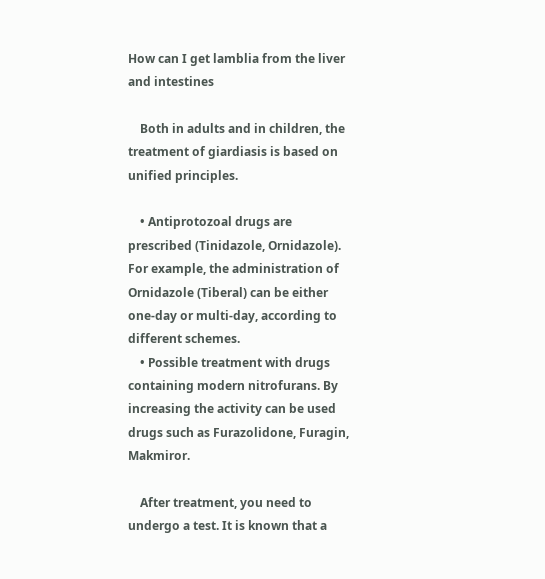How can I get lamblia from the liver and intestines

    Both in adults and in children, the treatment of giardiasis is based on unified principles.

    • Antiprotozoal drugs are prescribed (Tinidazole, Ornidazole). For example, the administration of Ornidazole (Tiberal) can be either one-day or multi-day, according to different schemes.
    • Possible treatment with drugs containing modern nitrofurans. By increasing the activity can be used drugs such as Furazolidone, Furagin, Makmiror.

    After treatment, you need to undergo a test. It is known that a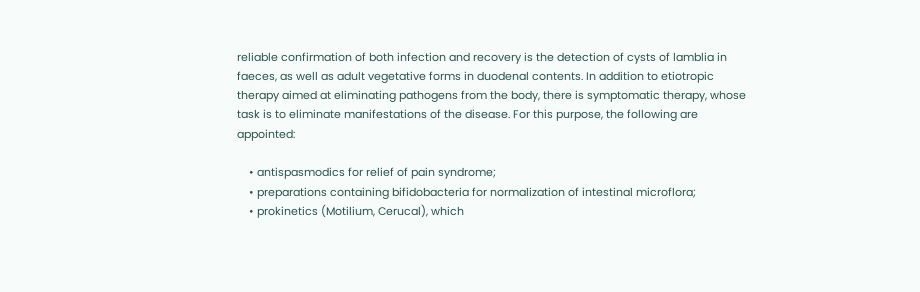reliable confirmation of both infection and recovery is the detection of cysts of lamblia in faeces, as well as adult vegetative forms in duodenal contents. In addition to etiotropic therapy aimed at eliminating pathogens from the body, there is symptomatic therapy, whose task is to eliminate manifestations of the disease. For this purpose, the following are appointed:

    • antispasmodics for relief of pain syndrome;
    • preparations containing bifidobacteria for normalization of intestinal microflora;
    • prokinetics (Motilium, Cerucal), which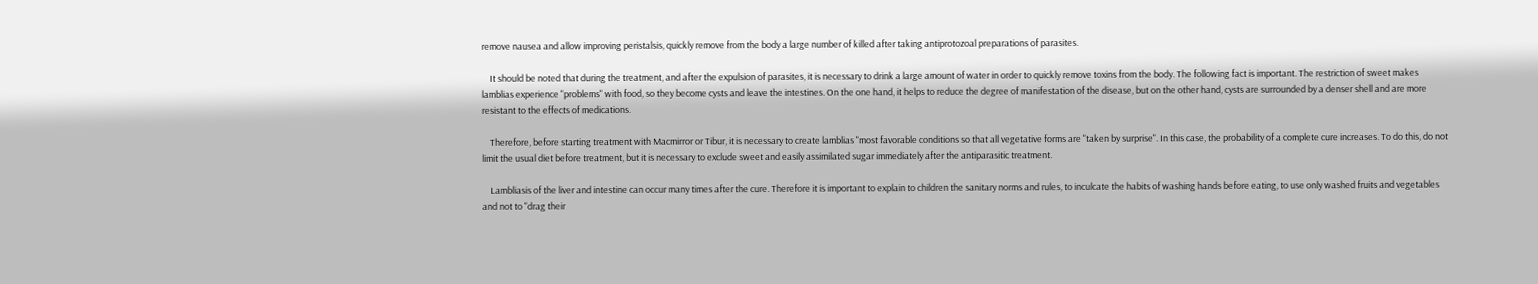remove nausea and allow improving peristalsis, quickly remove from the body a large number of killed after taking antiprotozoal preparations of parasites.

    It should be noted that during the treatment, and after the expulsion of parasites, it is necessary to drink a large amount of water in order to quickly remove toxins from the body. The following fact is important. The restriction of sweet makes lamblias experience "problems" with food, so they become cysts and leave the intestines. On the one hand, it helps to reduce the degree of manifestation of the disease, but on the other hand, cysts are surrounded by a denser shell and are more resistant to the effects of medications.

    Therefore, before starting treatment with Macmirror or Tibur, it is necessary to create lamblias "most favorable conditions so that all vegetative forms are "taken by surprise". In this case, the probability of a complete cure increases. To do this, do not limit the usual diet before treatment, but it is necessary to exclude sweet and easily assimilated sugar immediately after the antiparasitic treatment.

    Lambliasis of the liver and intestine can occur many times after the cure. Therefore it is important to explain to children the sanitary norms and rules, to inculcate the habits of washing hands before eating, to use only washed fruits and vegetables and not to "drag their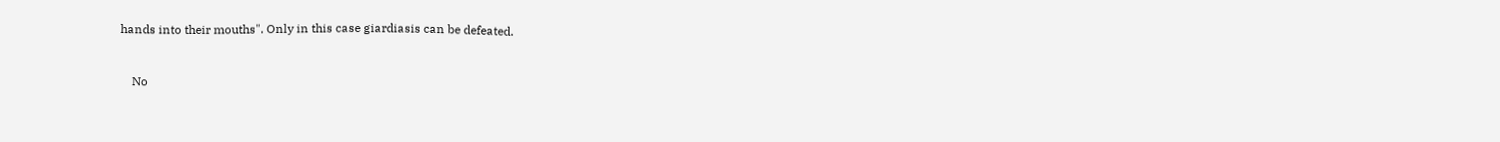hands into their mouths". Only in this case giardiasis can be defeated.



    No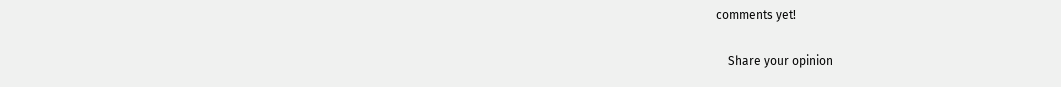comments yet!

    Share your opinion